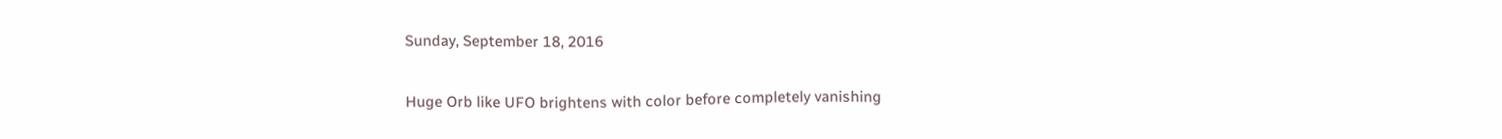Sunday, September 18, 2016

Huge Orb like UFO brightens with color before completely vanishing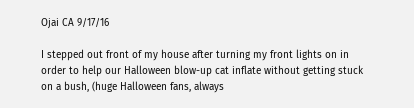Ojai CA 9/17/16

I stepped out front of my house after turning my front lights on in order to help our Halloween blow-up cat inflate without getting stuck on a bush, (huge Halloween fans, always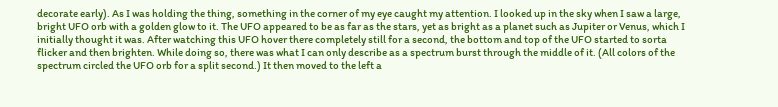decorate early). As I was holding the thing, something in the corner of my eye caught my attention. I looked up in the sky when I saw a large, bright UFO orb with a golden glow to it. The UFO appeared to be as far as the stars, yet as bright as a planet such as Jupiter or Venus, which I initially thought it was. After watching this UFO hover there completely still for a second, the bottom and top of the UFO started to sorta flicker and then brighten. While doing so, there was what I can only describe as a spectrum burst through the middle of it. (All colors of the spectrum circled the UFO orb for a split second.) It then moved to the left a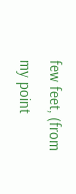few feet, (from my point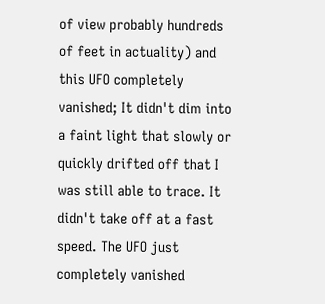of view probably hundreds of feet in actuality) and this UFO completely vanished; It didn't dim into a faint light that slowly or quickly drifted off that I was still able to trace. It didn't take off at a fast speed. The UFO just completely vanished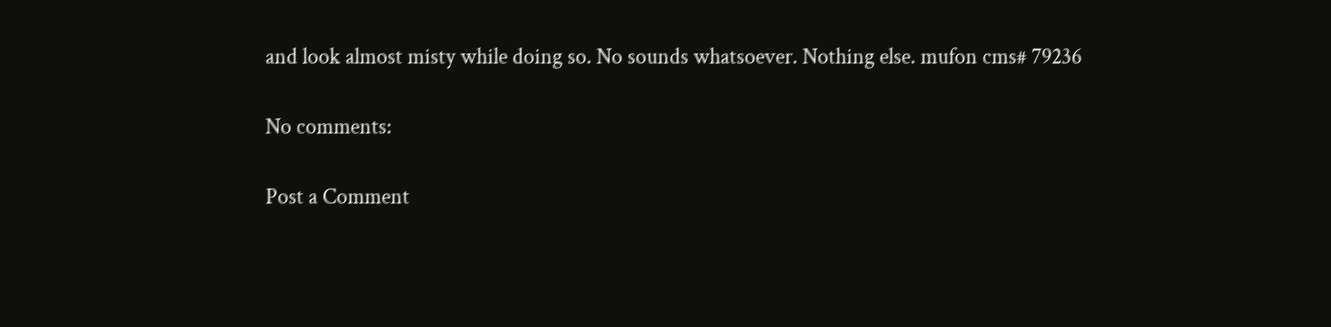and look almost misty while doing so. No sounds whatsoever. Nothing else. mufon cms# 79236

No comments:

Post a Comment